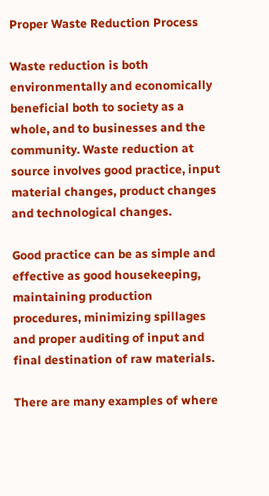Proper Waste Reduction Process

Waste reduction is both environmentally and economically beneficial both to society as a whole, and to businesses and the community. Waste reduction at source involves good practice, input material changes, product changes and technological changes.

Good practice can be as simple and effective as good housekeeping, maintaining production procedures, minimizing spillages and proper auditing of input and final destination of raw materials.

There are many examples of where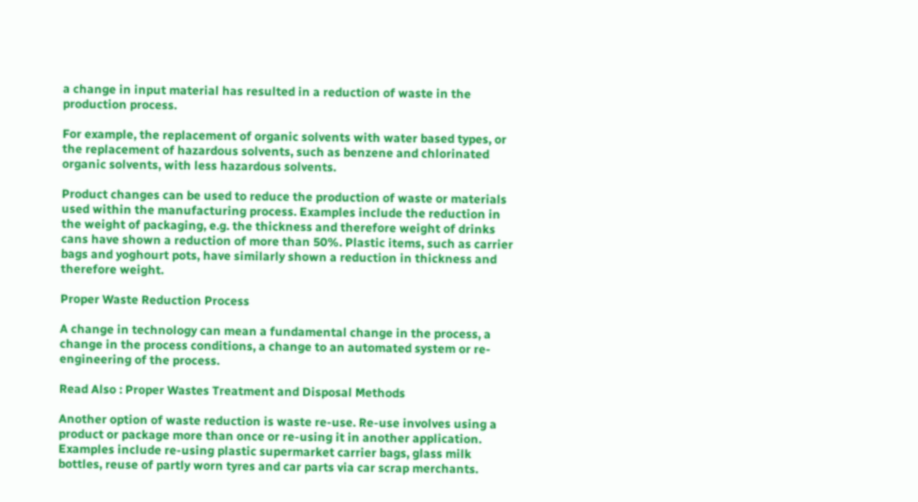a change in input material has resulted in a reduction of waste in the production process.

For example, the replacement of organic solvents with water based types, or the replacement of hazardous solvents, such as benzene and chlorinated organic solvents, with less hazardous solvents.

Product changes can be used to reduce the production of waste or materials used within the manufacturing process. Examples include the reduction in the weight of packaging, e.g. the thickness and therefore weight of drinks cans have shown a reduction of more than 50%. Plastic items, such as carrier bags and yoghourt pots, have similarly shown a reduction in thickness and therefore weight.

Proper Waste Reduction Process

A change in technology can mean a fundamental change in the process, a change in the process conditions, a change to an automated system or re-engineering of the process.

Read Also : Proper Wastes Treatment and Disposal Methods

Another option of waste reduction is waste re-use. Re-use involves using a product or package more than once or re-using it in another application. Examples include re-using plastic supermarket carrier bags, glass milk bottles, reuse of partly worn tyres and car parts via car scrap merchants.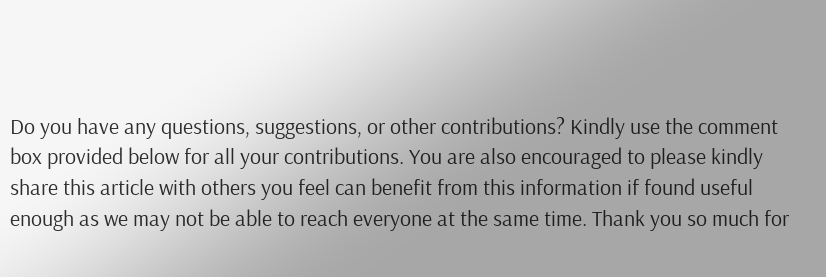Do you have any questions, suggestions, or other contributions? Kindly use the comment box provided below for all your contributions. You are also encouraged to please kindly share this article with others you feel can benefit from this information if found useful enough as we may not be able to reach everyone at the same time. Thank you so much for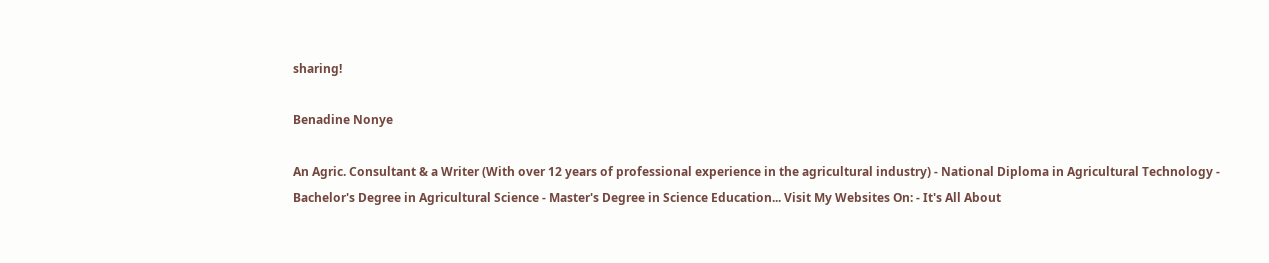sharing!

Benadine Nonye

An Agric. Consultant & a Writer (With over 12 years of professional experience in the agricultural industry) - National Diploma in Agricultural Technology - Bachelor's Degree in Agricultural Science - Master's Degree in Science Education... Visit My Websites On: - It's All About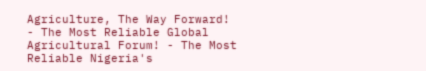Agriculture, The Way Forward! - The Most Reliable Global Agricultural Forum! - The Most Reliable Nigeria's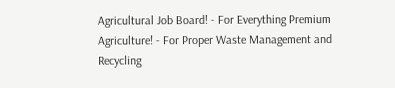Agricultural Job Board! - For Everything Premium Agriculture! - For Proper Waste Management and Recycling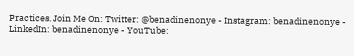Practices. Join Me On: Twitter: @benadinenonye - Instagram: benadinenonye - LinkedIn: benadinenonye - YouTube: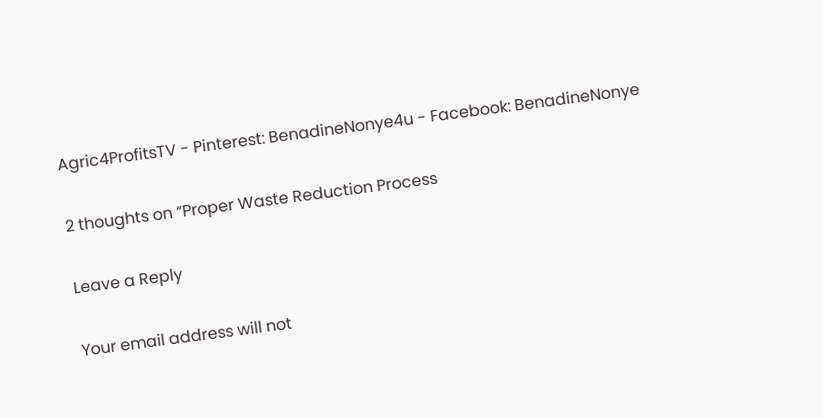Agric4ProfitsTV - Pinterest: BenadineNonye4u - Facebook: BenadineNonye

2 thoughts on “Proper Waste Reduction Process

Leave a Reply

Your email address will not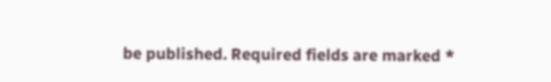be published. Required fields are marked *